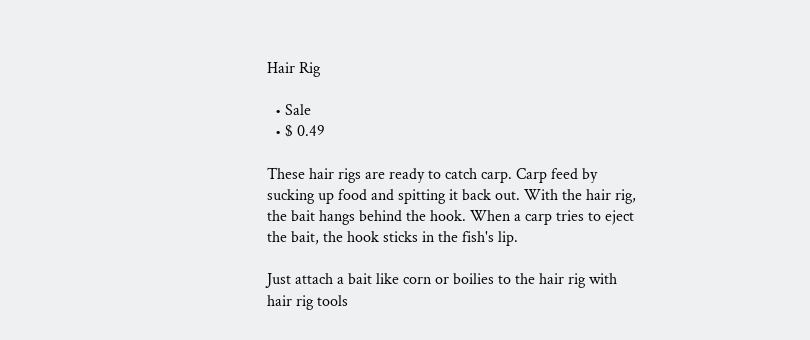Hair Rig

  • Sale
  • $ 0.49

These hair rigs are ready to catch carp. Carp feed by sucking up food and spitting it back out. With the hair rig, the bait hangs behind the hook. When a carp tries to eject the bait, the hook sticks in the fish's lip.

Just attach a bait like corn or boilies to the hair rig with hair rig tools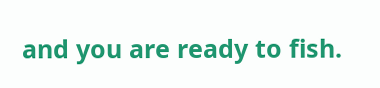and you are ready to fish.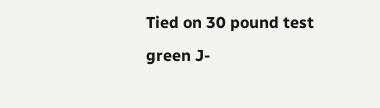Tied on 30 pound test green J-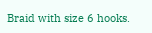Braid with size 6 hooks.